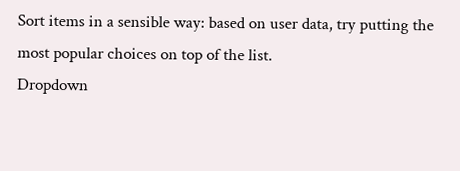Sort items in a sensible way: based on user data, try putting the most popular choices on top of the list.
Dropdown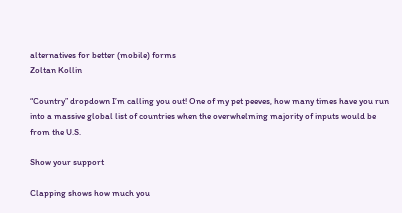alternatives for better (mobile) forms
Zoltan Kollin

“Country” dropdown I’m calling you out! One of my pet peeves, how many times have you run into a massive global list of countries when the overwhelming majority of inputs would be from the U.S.

Show your support

Clapping shows how much you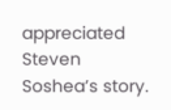appreciated Steven Soshea’s story.